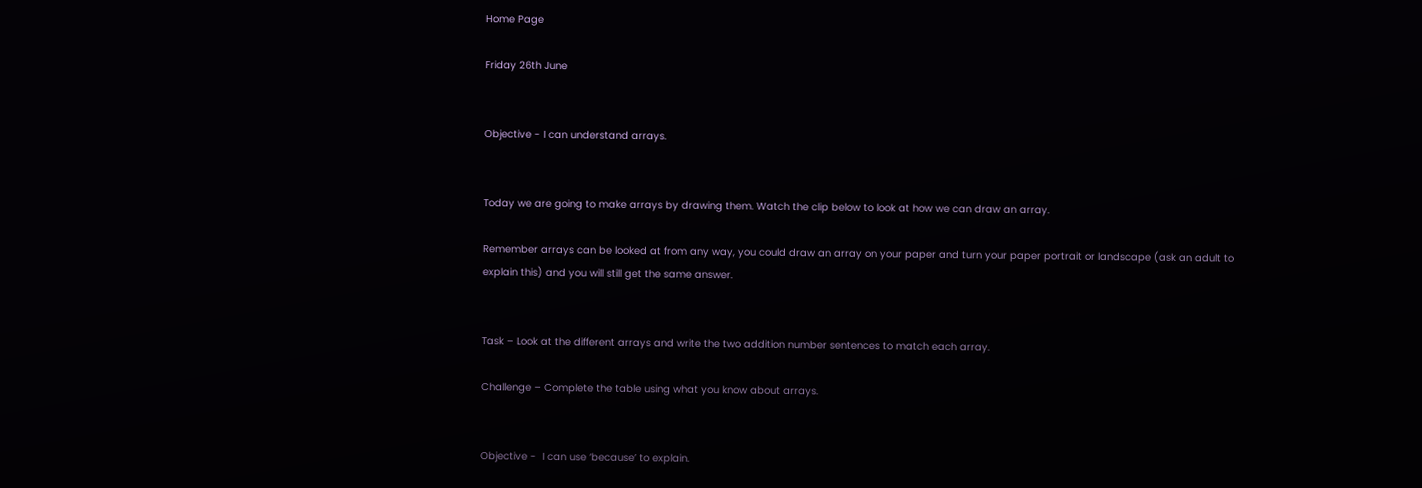Home Page

Friday 26th June


Objective - I can understand arrays.


Today we are going to make arrays by drawing them. Watch the clip below to look at how we can draw an array.

Remember arrays can be looked at from any way, you could draw an array on your paper and turn your paper portrait or landscape (ask an adult to explain this) and you will still get the same answer.


Task – Look at the different arrays and write the two addition number sentences to match each array.

Challenge – Complete the table using what you know about arrays.


Objective -  I can use ‘because’ to explain.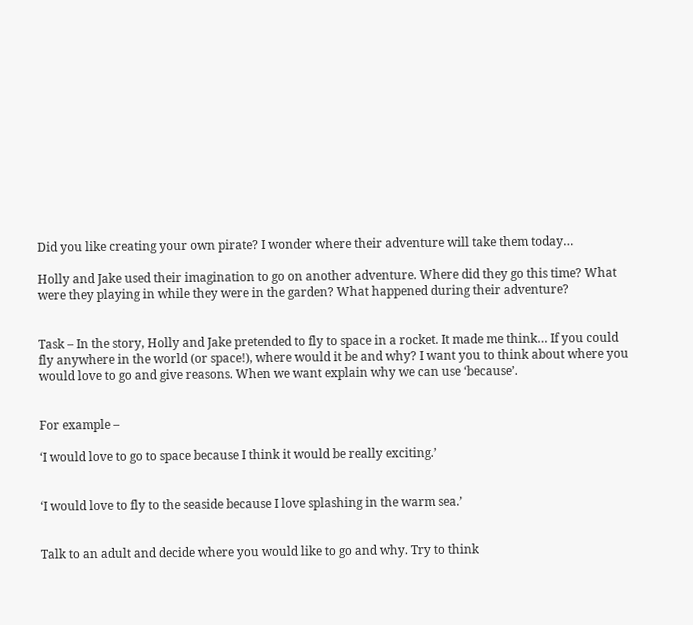Did you like creating your own pirate? I wonder where their adventure will take them today…

Holly and Jake used their imagination to go on another adventure. Where did they go this time? What were they playing in while they were in the garden? What happened during their adventure?


Task – In the story, Holly and Jake pretended to fly to space in a rocket. It made me think… If you could fly anywhere in the world (or space!), where would it be and why? I want you to think about where you would love to go and give reasons. When we want explain why we can use ‘because’.


For example –

‘I would love to go to space because I think it would be really exciting.’


‘I would love to fly to the seaside because I love splashing in the warm sea.’


Talk to an adult and decide where you would like to go and why. Try to think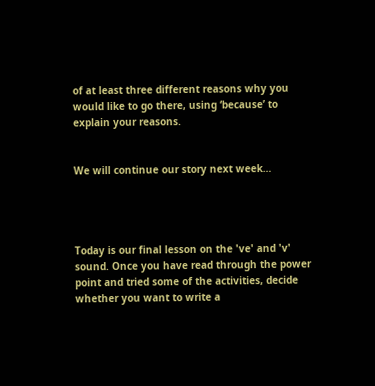of at least three different reasons why you would like to go there, using ‘because’ to explain your reasons.


We will continue our story next week…




Today is our final lesson on the 've' and 'v' sound. Once you have read through the power point and tried some of the activities, decide whether you want to write a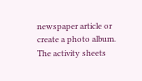newspaper article or create a photo album. The activity sheets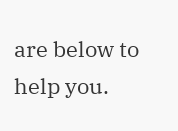are below to help you.